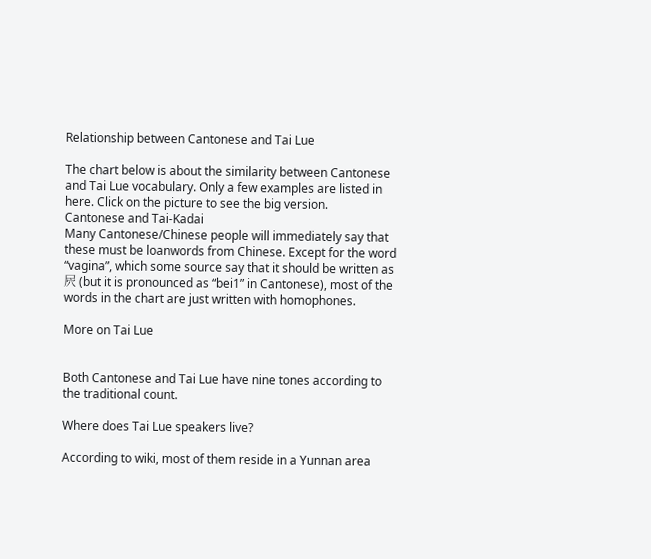Relationship between Cantonese and Tai Lue

The chart below is about the similarity between Cantonese and Tai Lue vocabulary. Only a few examples are listed in here. Click on the picture to see the big version.
Cantonese and Tai-Kadai
Many Cantonese/Chinese people will immediately say that these must be loanwords from Chinese. Except for the word “vagina”, which some source say that it should be written as 屄 (but it is pronounced as “bei1” in Cantonese), most of the words in the chart are just written with homophones.

More on Tai Lue


Both Cantonese and Tai Lue have nine tones according to the traditional count.

Where does Tai Lue speakers live?

According to wiki, most of them reside in a Yunnan area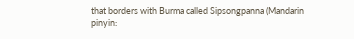that borders with Burma called Sipsongpanna (Mandarin pinyin: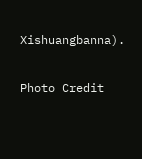Xishuangbanna).

Photo Credit